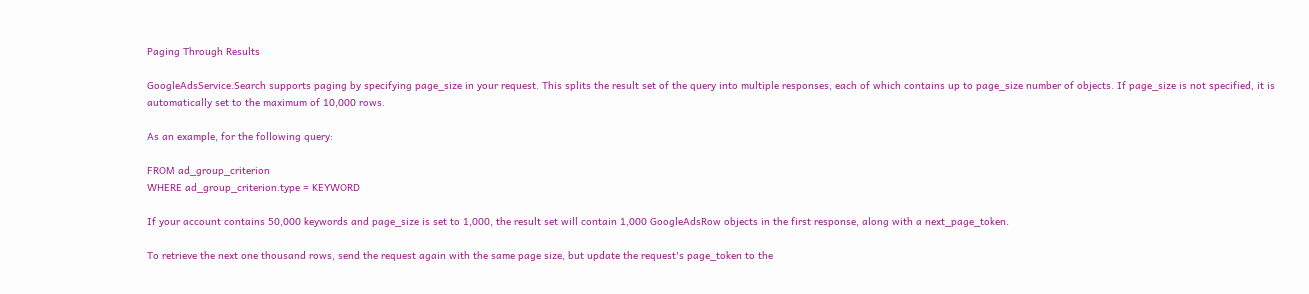Paging Through Results

GoogleAdsService.Search supports paging by specifying page_size in your request. This splits the result set of the query into multiple responses, each of which contains up to page_size number of objects. If page_size is not specified, it is automatically set to the maximum of 10,000 rows.

As an example, for the following query:

FROM ad_group_criterion
WHERE ad_group_criterion.type = KEYWORD

If your account contains 50,000 keywords and page_size is set to 1,000, the result set will contain 1,000 GoogleAdsRow objects in the first response, along with a next_page_token.

To retrieve the next one thousand rows, send the request again with the same page size, but update the request's page_token to the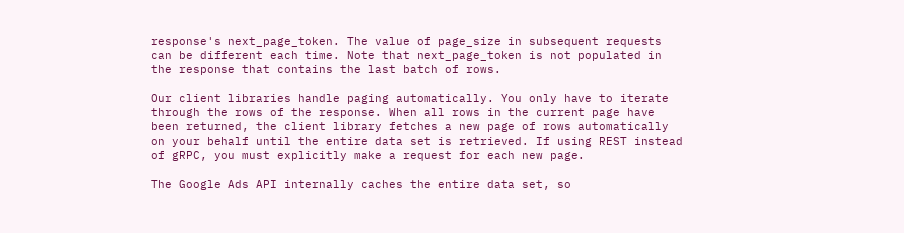response's next_page_token. The value of page_size in subsequent requests can be different each time. Note that next_page_token is not populated in the response that contains the last batch of rows.

Our client libraries handle paging automatically. You only have to iterate through the rows of the response. When all rows in the current page have been returned, the client library fetches a new page of rows automatically on your behalf until the entire data set is retrieved. If using REST instead of gRPC, you must explicitly make a request for each new page.

The Google Ads API internally caches the entire data set, so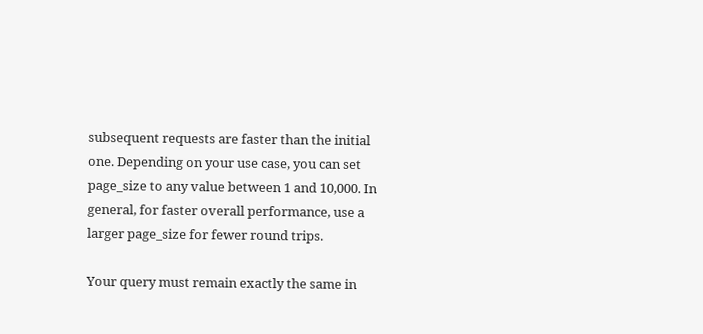subsequent requests are faster than the initial one. Depending on your use case, you can set page_size to any value between 1 and 10,000. In general, for faster overall performance, use a larger page_size for fewer round trips.

Your query must remain exactly the same in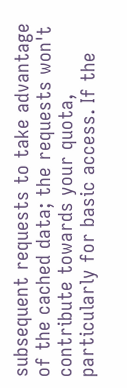subsequent requests to take advantage of the cached data; the requests won't contribute towards your quota, particularly for basic access. If the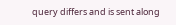query differs and is sent along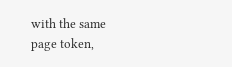with the same page token,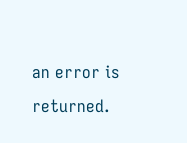an error is returned.